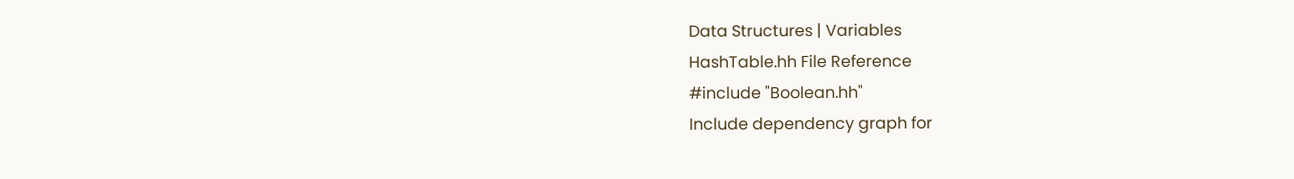Data Structures | Variables
HashTable.hh File Reference
#include "Boolean.hh"
Include dependency graph for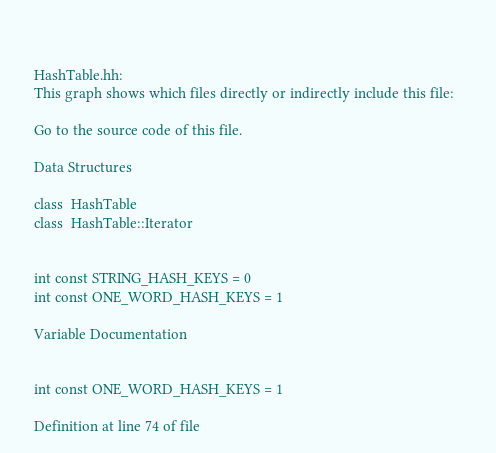HashTable.hh:
This graph shows which files directly or indirectly include this file:

Go to the source code of this file.

Data Structures

class  HashTable
class  HashTable::Iterator


int const STRING_HASH_KEYS = 0
int const ONE_WORD_HASH_KEYS = 1

Variable Documentation


int const ONE_WORD_HASH_KEYS = 1

Definition at line 74 of file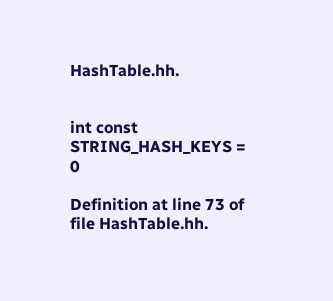HashTable.hh.


int const STRING_HASH_KEYS = 0

Definition at line 73 of file HashTable.hh.